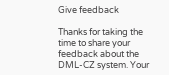Give feedback

Thanks for taking the time to share your feedback about the DML-CZ system. Your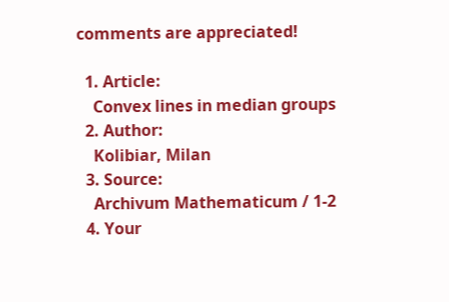comments are appreciated!

  1. Article:
    Convex lines in median groups
  2. Author:
    Kolibiar, Milan
  3. Source:
    Archivum Mathematicum / 1-2
  4. Your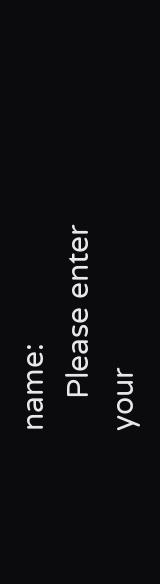name:
    Please enter your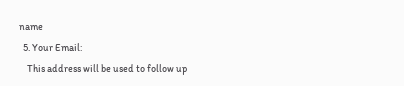name
  5. Your Email:
    This address will be used to follow up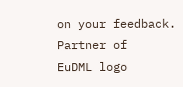on your feedback.
Partner of
EuDML logo